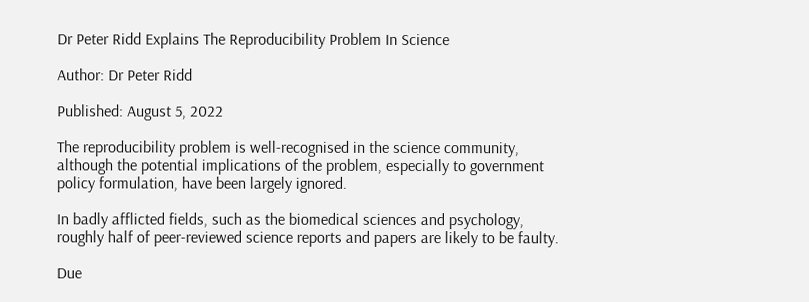Dr Peter Ridd Explains The Reproducibility Problem In Science

Author: Dr Peter Ridd

Published: August 5, 2022

The reproducibility problem is well-recognised in the science community, although the potential implications of the problem, especially to government policy formulation, have been largely ignored.

In badly afflicted fields, such as the biomedical sciences and psychology, roughly half of peer-reviewed science reports and papers are likely to be faulty.

Due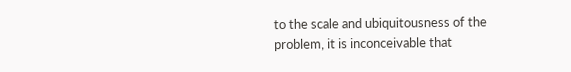to the scale and ubiquitousness of the problem, it is inconceivable that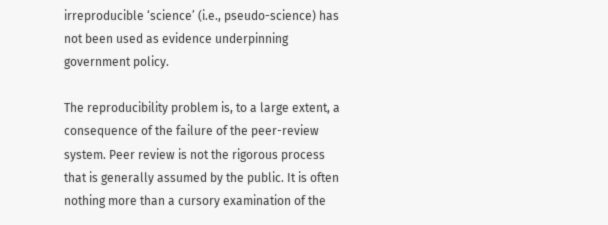irreproducible ‘science’ (i.e., pseudo-science) has not been used as evidence underpinning government policy.

The reproducibility problem is, to a large extent, a consequence of the failure of the peer-review system. Peer review is not the rigorous process that is generally assumed by the public. It is often nothing more than a cursory examination of the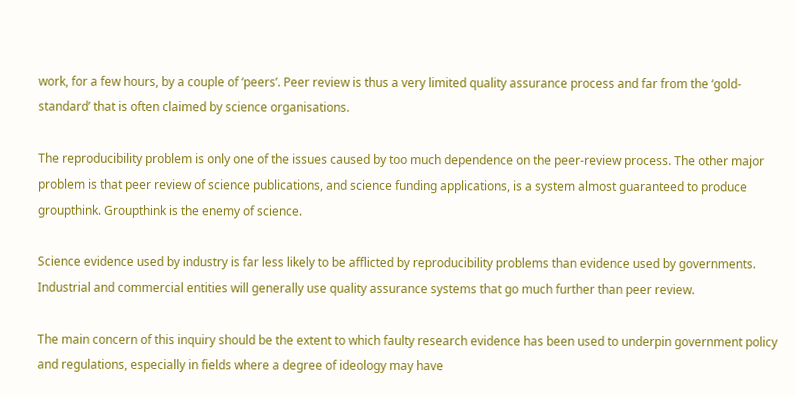work, for a few hours, by a couple of ‘peers’. Peer review is thus a very limited quality assurance process and far from the ‘gold-standard’ that is often claimed by science organisations.

The reproducibility problem is only one of the issues caused by too much dependence on the peer-review process. The other major problem is that peer review of science publications, and science funding applications, is a system almost guaranteed to produce groupthink. Groupthink is the enemy of science.

Science evidence used by industry is far less likely to be afflicted by reproducibility problems than evidence used by governments. Industrial and commercial entities will generally use quality assurance systems that go much further than peer review.

The main concern of this inquiry should be the extent to which faulty research evidence has been used to underpin government policy and regulations, especially in fields where a degree of ideology may have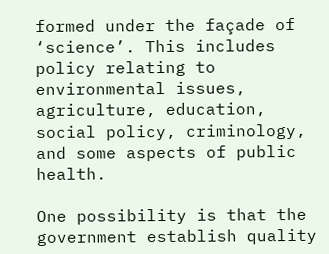formed under the façade of ‘science’. This includes policy relating to environmental issues, agriculture, education, social policy, criminology, and some aspects of public health.

One possibility is that the government establish quality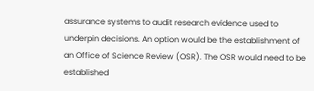assurance systems to audit research evidence used to underpin decisions. An option would be the establishment of an Office of Science Review (OSR). The OSR would need to be established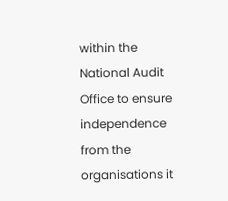within the National Audit Office to ensure independence from the organisations it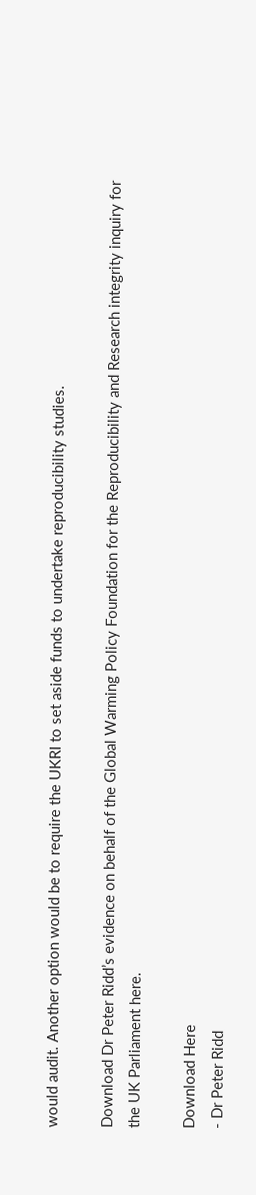would audit. Another option would be to require the UKRI to set aside funds to undertake reproducibility studies.

Download Dr Peter Ridd’s evidence on behalf of the Global Warming Policy Foundation for the Reproducibility and Research integrity inquiry for the UK Parliament here.

Download Here
- Dr Peter Ridd